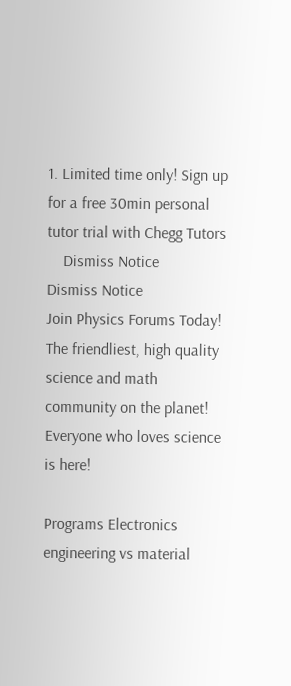1. Limited time only! Sign up for a free 30min personal tutor trial with Chegg Tutors
    Dismiss Notice
Dismiss Notice
Join Physics Forums Today!
The friendliest, high quality science and math community on the planet! Everyone who loves science is here!

Programs Electronics engineering vs material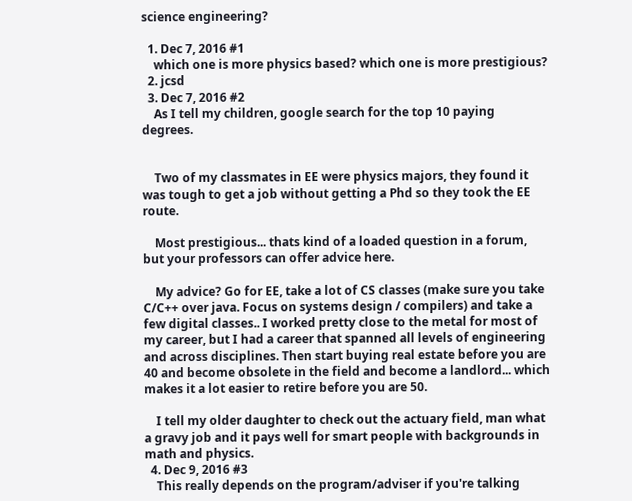science engineering?

  1. Dec 7, 2016 #1
    which one is more physics based? which one is more prestigious?
  2. jcsd
  3. Dec 7, 2016 #2
    As I tell my children, google search for the top 10 paying degrees.


    Two of my classmates in EE were physics majors, they found it was tough to get a job without getting a Phd so they took the EE route.

    Most prestigious... thats kind of a loaded question in a forum, but your professors can offer advice here.

    My advice? Go for EE, take a lot of CS classes (make sure you take C/C++ over java. Focus on systems design / compilers) and take a few digital classes.. I worked pretty close to the metal for most of my career, but I had a career that spanned all levels of engineering and across disciplines. Then start buying real estate before you are 40 and become obsolete in the field and become a landlord... which makes it a lot easier to retire before you are 50.

    I tell my older daughter to check out the actuary field, man what a gravy job and it pays well for smart people with backgrounds in math and physics.
  4. Dec 9, 2016 #3
    This really depends on the program/adviser if you're talking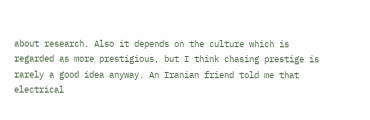about research. Also it depends on the culture which is regarded as more prestigious, but I think chasing prestige is rarely a good idea anyway. An Iranian friend told me that electrical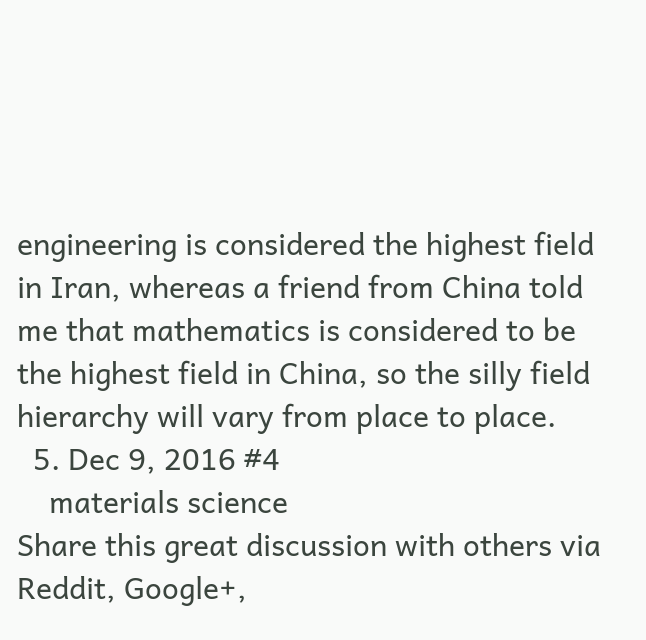engineering is considered the highest field in Iran, whereas a friend from China told me that mathematics is considered to be the highest field in China, so the silly field hierarchy will vary from place to place.
  5. Dec 9, 2016 #4
    materials science
Share this great discussion with others via Reddit, Google+,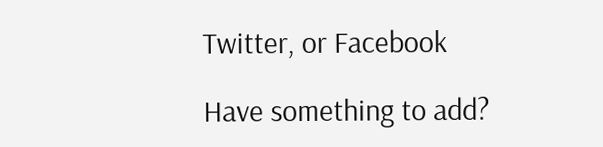Twitter, or Facebook

Have something to add?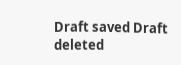Draft saved Draft deleted